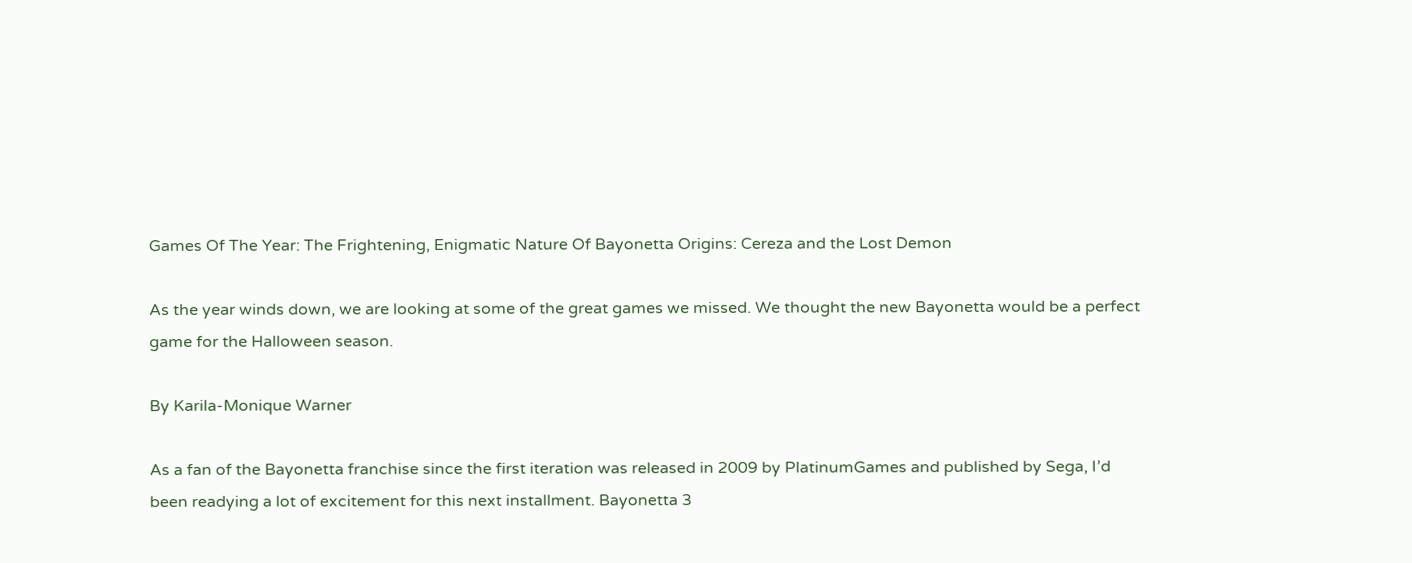Games Of The Year: The Frightening, Enigmatic Nature Of Bayonetta Origins: Cereza and the Lost Demon

As the year winds down, we are looking at some of the great games we missed. We thought the new Bayonetta would be a perfect game for the Halloween season.

By Karila-Monique Warner

As a fan of the Bayonetta franchise since the first iteration was released in 2009 by PlatinumGames and published by Sega, I’d been readying a lot of excitement for this next installment. Bayonetta 3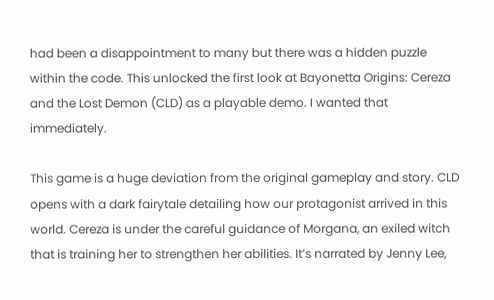had been a disappointment to many but there was a hidden puzzle within the code. This unlocked the first look at Bayonetta Origins: Cereza and the Lost Demon (CLD) as a playable demo. I wanted that immediately.

This game is a huge deviation from the original gameplay and story. CLD opens with a dark fairytale detailing how our protagonist arrived in this world. Cereza is under the careful guidance of Morgana, an exiled witch that is training her to strengthen her abilities. It’s narrated by Jenny Lee,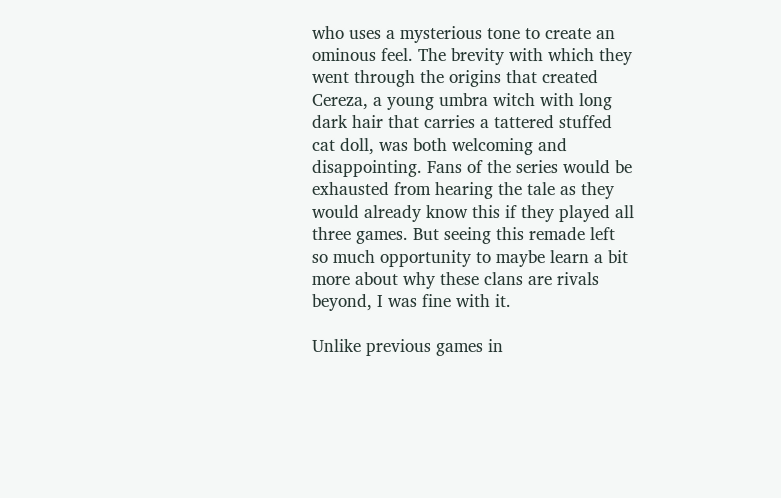who uses a mysterious tone to create an ominous feel. The brevity with which they went through the origins that created Cereza, a young umbra witch with long dark hair that carries a tattered stuffed cat doll, was both welcoming and disappointing. Fans of the series would be exhausted from hearing the tale as they would already know this if they played all three games. But seeing this remade left so much opportunity to maybe learn a bit more about why these clans are rivals beyond, I was fine with it.

Unlike previous games in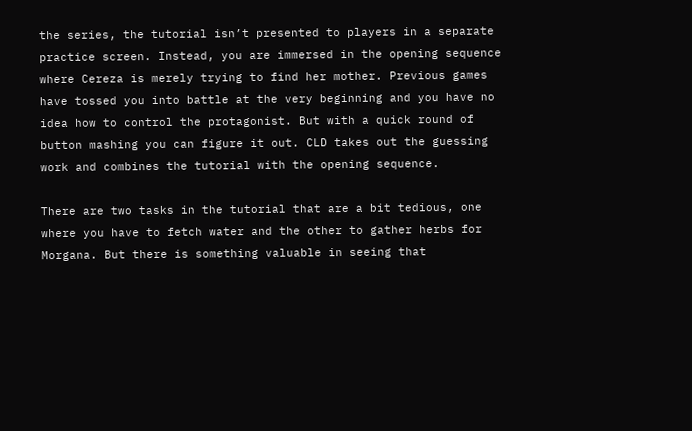the series, the tutorial isn’t presented to players in a separate practice screen. Instead, you are immersed in the opening sequence where Cereza is merely trying to find her mother. Previous games have tossed you into battle at the very beginning and you have no idea how to control the protagonist. But with a quick round of button mashing you can figure it out. CLD takes out the guessing work and combines the tutorial with the opening sequence.

There are two tasks in the tutorial that are a bit tedious, one where you have to fetch water and the other to gather herbs for Morgana. But there is something valuable in seeing that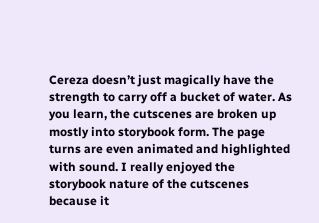Cereza doesn’t just magically have the strength to carry off a bucket of water. As you learn, the cutscenes are broken up mostly into storybook form. The page turns are even animated and highlighted with sound. I really enjoyed the storybook nature of the cutscenes because it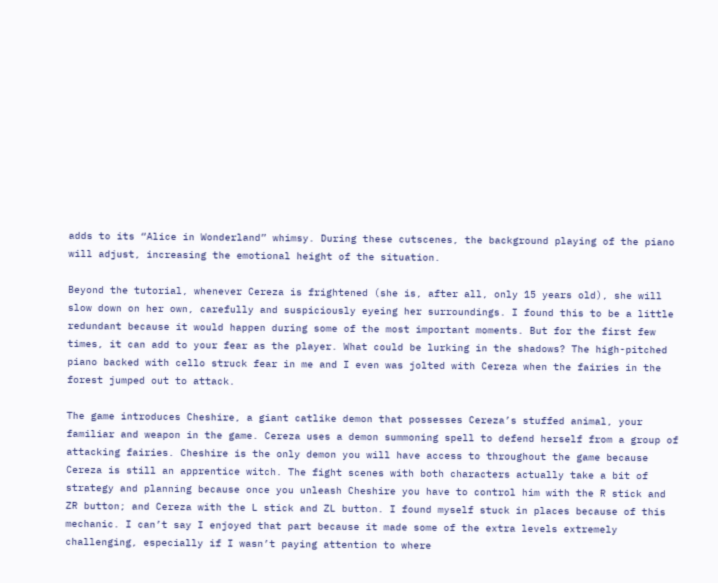adds to its “Alice in Wonderland” whimsy. During these cutscenes, the background playing of the piano will adjust, increasing the emotional height of the situation.

Beyond the tutorial, whenever Cereza is frightened (she is, after all, only 15 years old), she will slow down on her own, carefully and suspiciously eyeing her surroundings. I found this to be a little redundant because it would happen during some of the most important moments. But for the first few times, it can add to your fear as the player. What could be lurking in the shadows? The high-pitched piano backed with cello struck fear in me and I even was jolted with Cereza when the fairies in the forest jumped out to attack.

The game introduces Cheshire, a giant catlike demon that possesses Cereza’s stuffed animal, your familiar and weapon in the game. Cereza uses a demon summoning spell to defend herself from a group of attacking fairies. Cheshire is the only demon you will have access to throughout the game because Cereza is still an apprentice witch. The fight scenes with both characters actually take a bit of strategy and planning because once you unleash Cheshire you have to control him with the R stick and ZR button; and Cereza with the L stick and ZL button. I found myself stuck in places because of this mechanic. I can’t say I enjoyed that part because it made some of the extra levels extremely challenging, especially if I wasn’t paying attention to where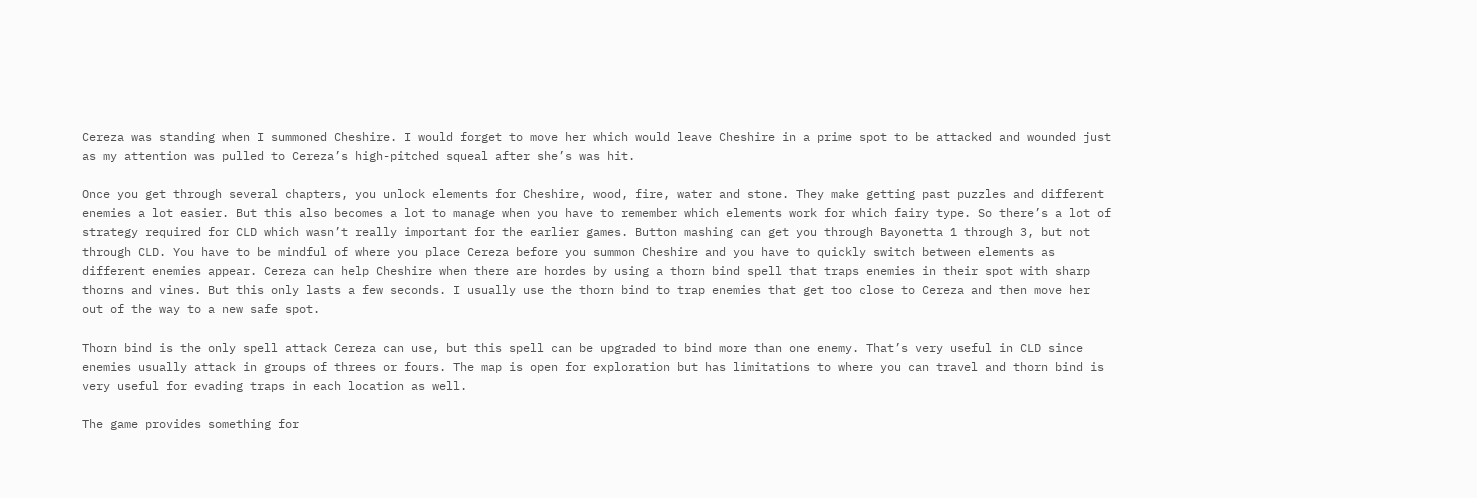Cereza was standing when I summoned Cheshire. I would forget to move her which would leave Cheshire in a prime spot to be attacked and wounded just as my attention was pulled to Cereza’s high-pitched squeal after she’s was hit.

Once you get through several chapters, you unlock elements for Cheshire, wood, fire, water and stone. They make getting past puzzles and different enemies a lot easier. But this also becomes a lot to manage when you have to remember which elements work for which fairy type. So there’s a lot of strategy required for CLD which wasn’t really important for the earlier games. Button mashing can get you through Bayonetta 1 through 3, but not through CLD. You have to be mindful of where you place Cereza before you summon Cheshire and you have to quickly switch between elements as different enemies appear. Cereza can help Cheshire when there are hordes by using a thorn bind spell that traps enemies in their spot with sharp thorns and vines. But this only lasts a few seconds. I usually use the thorn bind to trap enemies that get too close to Cereza and then move her out of the way to a new safe spot.

Thorn bind is the only spell attack Cereza can use, but this spell can be upgraded to bind more than one enemy. That’s very useful in CLD since enemies usually attack in groups of threes or fours. The map is open for exploration but has limitations to where you can travel and thorn bind is very useful for evading traps in each location as well.

The game provides something for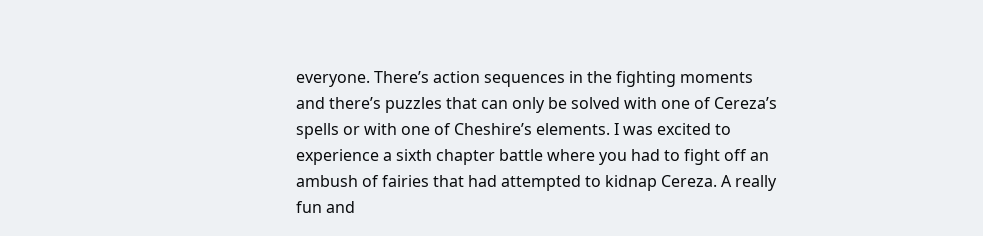everyone. There’s action sequences in the fighting moments and there’s puzzles that can only be solved with one of Cereza’s spells or with one of Cheshire’s elements. I was excited to experience a sixth chapter battle where you had to fight off an ambush of fairies that had attempted to kidnap Cereza. A really fun and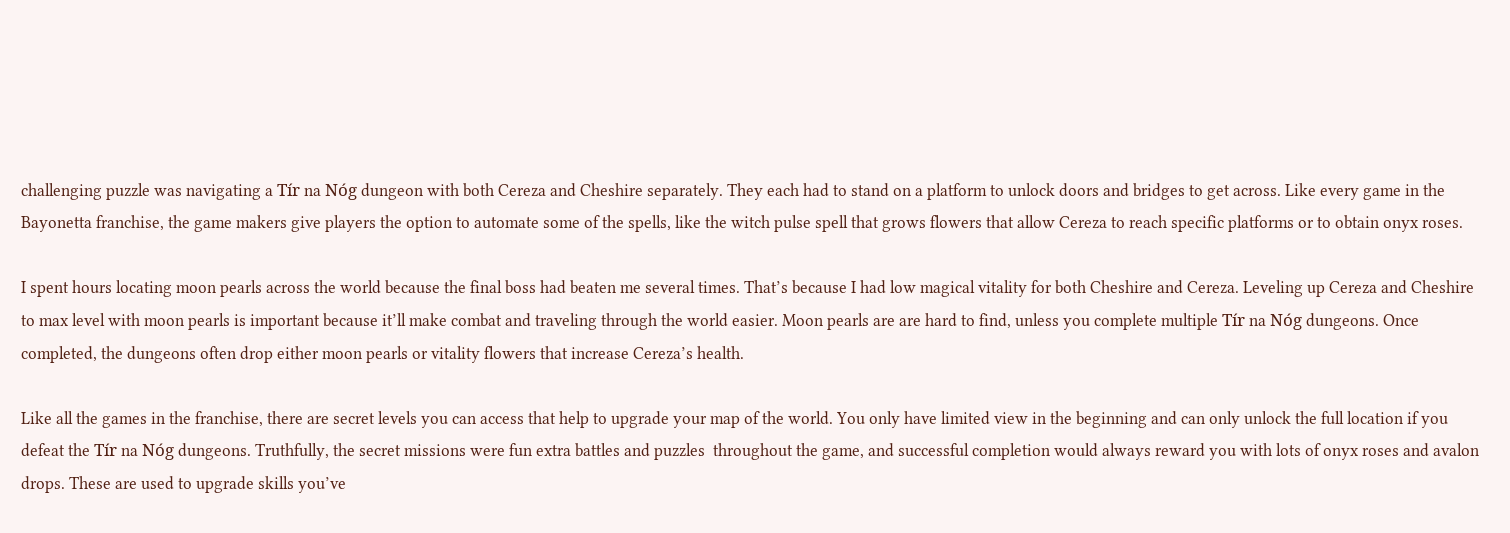challenging puzzle was navigating a Tír na Nóg dungeon with both Cereza and Cheshire separately. They each had to stand on a platform to unlock doors and bridges to get across. Like every game in the Bayonetta franchise, the game makers give players the option to automate some of the spells, like the witch pulse spell that grows flowers that allow Cereza to reach specific platforms or to obtain onyx roses.

I spent hours locating moon pearls across the world because the final boss had beaten me several times. That’s because I had low magical vitality for both Cheshire and Cereza. Leveling up Cereza and Cheshire to max level with moon pearls is important because it’ll make combat and traveling through the world easier. Moon pearls are are hard to find, unless you complete multiple Tír na Nóg dungeons. Once completed, the dungeons often drop either moon pearls or vitality flowers that increase Cereza’s health.

Like all the games in the franchise, there are secret levels you can access that help to upgrade your map of the world. You only have limited view in the beginning and can only unlock the full location if you defeat the Tír na Nóg dungeons. Truthfully, the secret missions were fun extra battles and puzzles  throughout the game, and successful completion would always reward you with lots of onyx roses and avalon drops. These are used to upgrade skills you’ve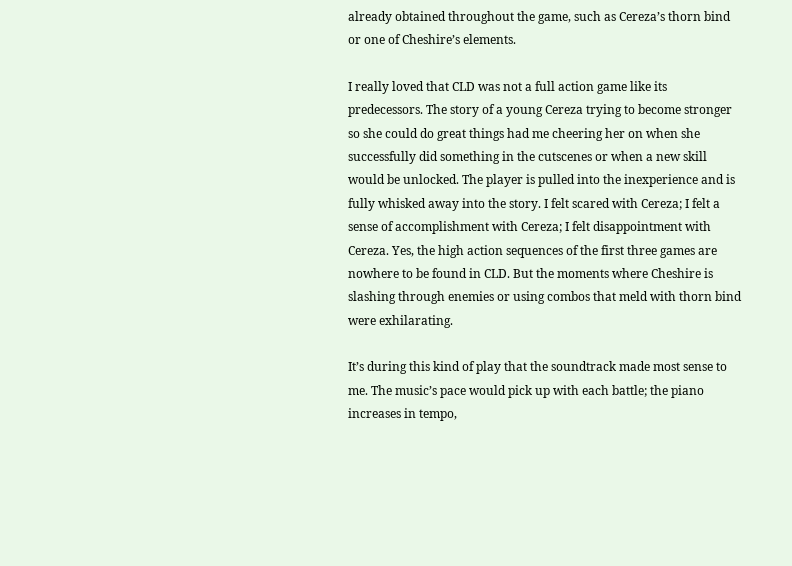already obtained throughout the game, such as Cereza’s thorn bind or one of Cheshire’s elements.

I really loved that CLD was not a full action game like its predecessors. The story of a young Cereza trying to become stronger so she could do great things had me cheering her on when she successfully did something in the cutscenes or when a new skill would be unlocked. The player is pulled into the inexperience and is fully whisked away into the story. I felt scared with Cereza; I felt a sense of accomplishment with Cereza; I felt disappointment with Cereza. Yes, the high action sequences of the first three games are nowhere to be found in CLD. But the moments where Cheshire is slashing through enemies or using combos that meld with thorn bind were exhilarating.

It’s during this kind of play that the soundtrack made most sense to me. The music’s pace would pick up with each battle; the piano increases in tempo,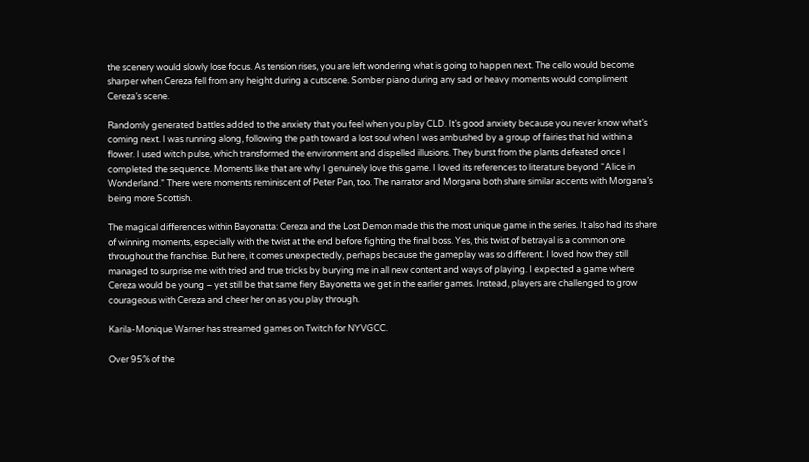the scenery would slowly lose focus. As tension rises, you are left wondering what is going to happen next. The cello would become sharper when Cereza fell from any height during a cutscene. Somber piano during any sad or heavy moments would compliment Cereza’s scene.

Randomly generated battles added to the anxiety that you feel when you play CLD. It’s good anxiety because you never know what’s coming next. I was running along, following the path toward a lost soul when I was ambushed by a group of fairies that hid within a flower. I used witch pulse, which transformed the environment and dispelled illusions. They burst from the plants defeated once I completed the sequence. Moments like that are why I genuinely love this game. I loved its references to literature beyond “Alice in Wonderland.” There were moments reminiscent of Peter Pan, too. The narrator and Morgana both share similar accents with Morgana’s being more Scottish.

The magical differences within Bayonatta: Cereza and the Lost Demon made this the most unique game in the series. It also had its share of winning moments, especially with the twist at the end before fighting the final boss. Yes, this twist of betrayal is a common one throughout the franchise. But here, it comes unexpectedly, perhaps because the gameplay was so different. I loved how they still managed to surprise me with tried and true tricks by burying me in all new content and ways of playing. I expected a game where Cereza would be young – yet still be that same fiery Bayonetta we get in the earlier games. Instead, players are challenged to grow courageous with Cereza and cheer her on as you play through.

Karila-Monique Warner has streamed games on Twitch for NYVGCC.

Over 95% of the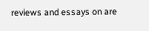reviews and essays on are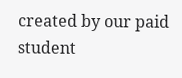created by our paid student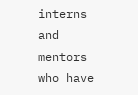interns and mentors who have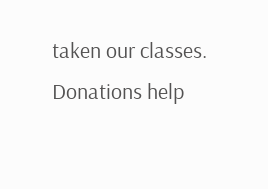taken our classes. Donations help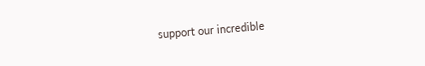support our incredible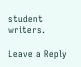student writers.

Leave a Reply